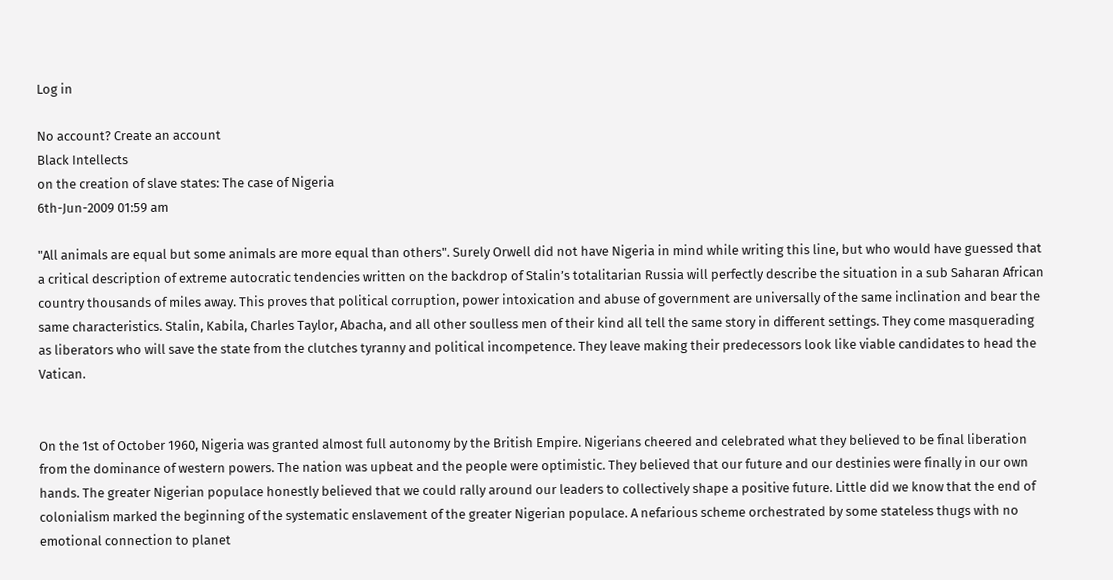Log in

No account? Create an account
Black Intellects
on the creation of slave states: The case of Nigeria
6th-Jun-2009 01:59 am

"All animals are equal but some animals are more equal than others". Surely Orwell did not have Nigeria in mind while writing this line, but who would have guessed that a critical description of extreme autocratic tendencies written on the backdrop of Stalin’s totalitarian Russia will perfectly describe the situation in a sub Saharan African country thousands of miles away. This proves that political corruption, power intoxication and abuse of government are universally of the same inclination and bear the same characteristics. Stalin, Kabila, Charles Taylor, Abacha, and all other soulless men of their kind all tell the same story in different settings. They come masquerading as liberators who will save the state from the clutches tyranny and political incompetence. They leave making their predecessors look like viable candidates to head the Vatican.


On the 1st of October 1960, Nigeria was granted almost full autonomy by the British Empire. Nigerians cheered and celebrated what they believed to be final liberation from the dominance of western powers. The nation was upbeat and the people were optimistic. They believed that our future and our destinies were finally in our own hands. The greater Nigerian populace honestly believed that we could rally around our leaders to collectively shape a positive future. Little did we know that the end of colonialism marked the beginning of the systematic enslavement of the greater Nigerian populace. A nefarious scheme orchestrated by some stateless thugs with no emotional connection to planet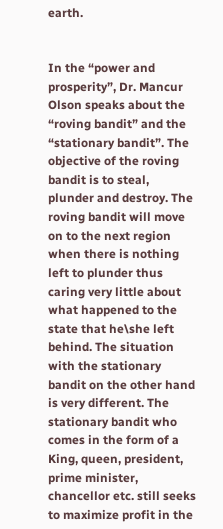earth.


In the “power and prosperity”, Dr. Mancur Olson speaks about the “roving bandit” and the “stationary bandit”. The objective of the roving bandit is to steal, plunder and destroy. The roving bandit will move on to the next region when there is nothing left to plunder thus caring very little about what happened to the state that he\she left behind. The situation with the stationary bandit on the other hand is very different. The stationary bandit who comes in the form of a King, queen, president, prime minister, chancellor etc. still seeks to maximize profit in the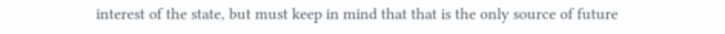interest of the state, but must keep in mind that that is the only source of future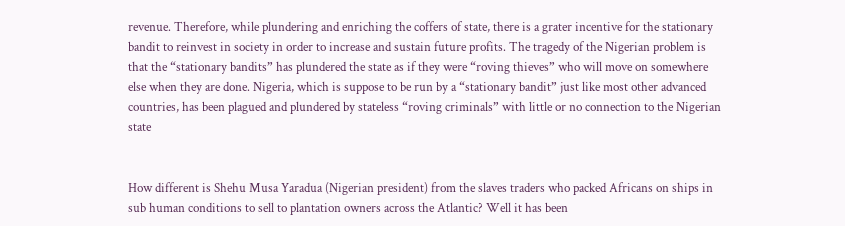revenue. Therefore, while plundering and enriching the coffers of state, there is a grater incentive for the stationary bandit to reinvest in society in order to increase and sustain future profits. The tragedy of the Nigerian problem is that the “stationary bandits” has plundered the state as if they were “roving thieves” who will move on somewhere else when they are done. Nigeria, which is suppose to be run by a “stationary bandit” just like most other advanced countries, has been plagued and plundered by stateless “roving criminals” with little or no connection to the Nigerian state


How different is Shehu Musa Yaradua (Nigerian president) from the slaves traders who packed Africans on ships in sub human conditions to sell to plantation owners across the Atlantic? Well it has been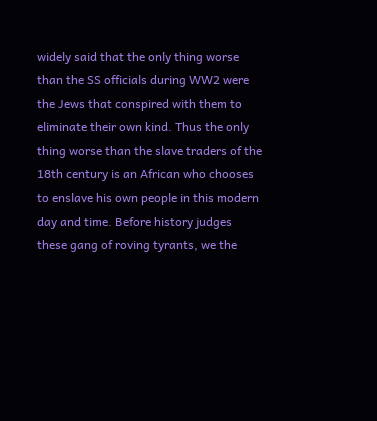widely said that the only thing worse than the SS officials during WW2 were the Jews that conspired with them to eliminate their own kind. Thus the only thing worse than the slave traders of the 18th century is an African who chooses to enslave his own people in this modern day and time. Before history judges these gang of roving tyrants, we the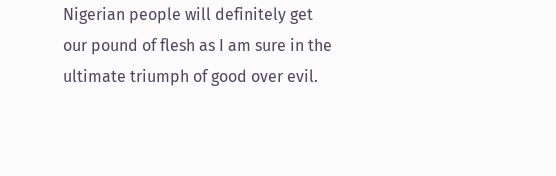Nigerian people will definitely get our pound of flesh as I am sure in the ultimate triumph of good over evil.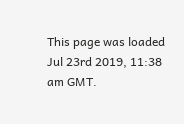This page was loaded Jul 23rd 2019, 11:38 am GMT.